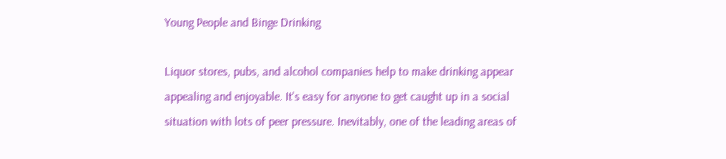Young People and Binge Drinking

Liquor stores, pubs, and alcohol companies help to make drinking appear appealing and enjoyable. It's easy for anyone to get caught up in a social situation with lots of peer pressure. Inevitably, one of the leading areas of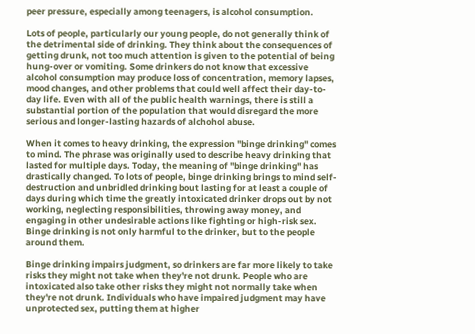peer pressure, especially among teenagers, is alcohol consumption.

Lots of people, particularly our young people, do not generally think of the detrimental side of drinking. They think about the consequences of getting drunk, not too much attention is given to the potential of being hung-over or vomiting. Some drinkers do not know that excessive alcohol consumption may produce loss of concentration, memory lapses, mood changes, and other problems that could well affect their day-to-day life. Even with all of the public health warnings, there is still a substantial portion of the population that would disregard the more serious and longer-lasting hazards of alchohol abuse.

When it comes to heavy drinking, the expression "binge drinking" comes to mind. The phrase was originally used to describe heavy drinking that lasted for multiple days. Today, the meaning of "binge drinking" has drastically changed. To lots of people, binge drinking brings to mind self-destruction and unbridled drinking bout lasting for at least a couple of days during which time the greatly intoxicated drinker drops out by not working, neglecting responsibilities, throwing away money, and engaging in other undesirable actions like fighting or high-risk sex. Binge drinking is not only harmful to the drinker, but to the people around them.

Binge drinking impairs judgment, so drinkers are far more likely to take risks they might not take when they're not drunk. People who are intoxicated also take other risks they might not normally take when they're not drunk. Individuals who have impaired judgment may have unprotected sex, putting them at higher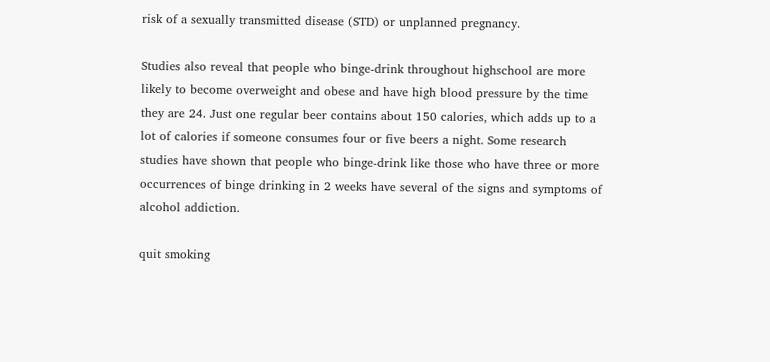risk of a sexually transmitted disease (STD) or unplanned pregnancy.

Studies also reveal that people who binge-drink throughout highschool are more likely to become overweight and obese and have high blood pressure by the time they are 24. Just one regular beer contains about 150 calories, which adds up to a lot of calories if someone consumes four or five beers a night. Some research studies have shown that people who binge-drink like those who have three or more occurrences of binge drinking in 2 weeks have several of the signs and symptoms of alcohol addiction.

quit smoking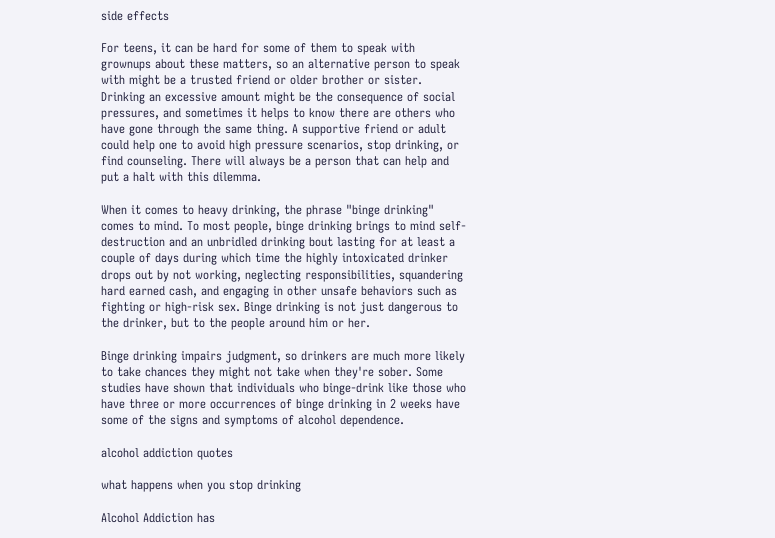side effects

For teens, it can be hard for some of them to speak with grownups about these matters, so an alternative person to speak with might be a trusted friend or older brother or sister. Drinking an excessive amount might be the consequence of social pressures, and sometimes it helps to know there are others who have gone through the same thing. A supportive friend or adult could help one to avoid high pressure scenarios, stop drinking, or find counseling. There will always be a person that can help and put a halt with this dilemma.

When it comes to heavy drinking, the phrase "binge drinking" comes to mind. To most people, binge drinking brings to mind self-destruction and an unbridled drinking bout lasting for at least a couple of days during which time the highly intoxicated drinker drops out by not working, neglecting responsibilities, squandering hard earned cash, and engaging in other unsafe behaviors such as fighting or high-risk sex. Binge drinking is not just dangerous to the drinker, but to the people around him or her.

Binge drinking impairs judgment, so drinkers are much more likely to take chances they might not take when they're sober. Some studies have shown that individuals who binge-drink like those who have three or more occurrences of binge drinking in 2 weeks have some of the signs and symptoms of alcohol dependence.

alcohol addiction quotes

what happens when you stop drinking

Alcohol Addiction has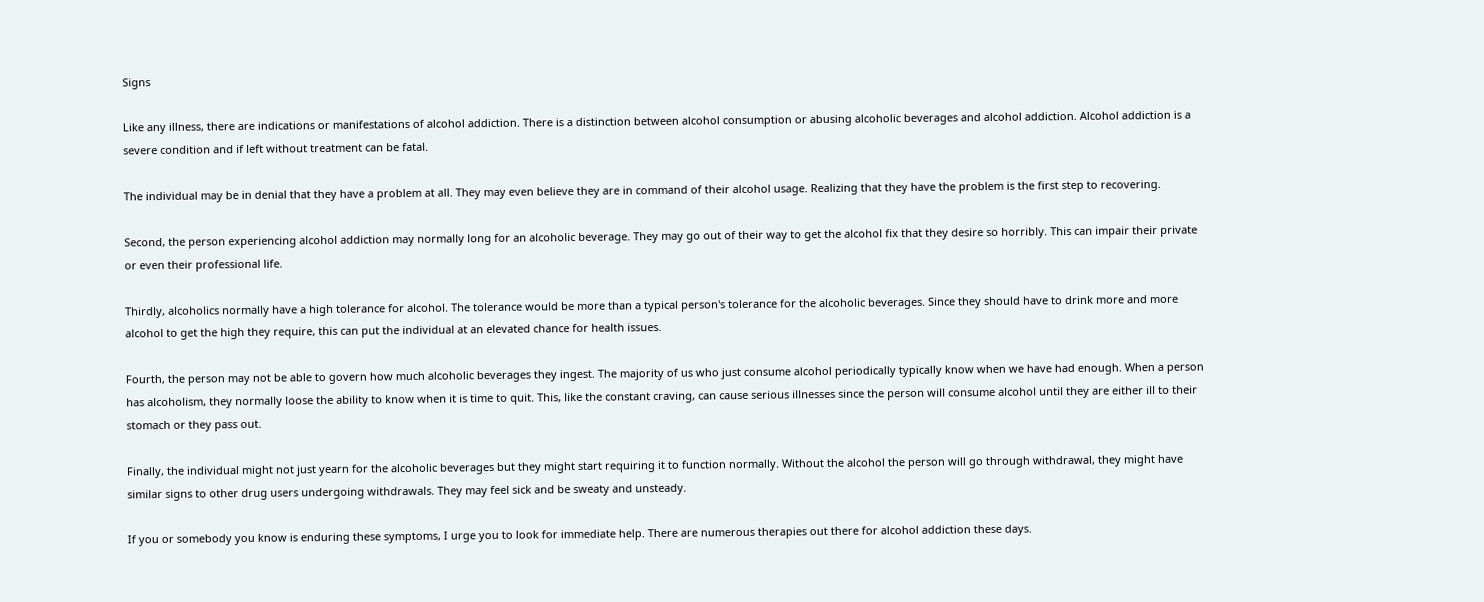Signs

Like any illness, there are indications or manifestations of alcohol addiction. There is a distinction between alcohol consumption or abusing alcoholic beverages and alcohol addiction. Alcohol addiction is a severe condition and if left without treatment can be fatal.

The individual may be in denial that they have a problem at all. They may even believe they are in command of their alcohol usage. Realizing that they have the problem is the first step to recovering.

Second, the person experiencing alcohol addiction may normally long for an alcoholic beverage. They may go out of their way to get the alcohol fix that they desire so horribly. This can impair their private or even their professional life.

Thirdly, alcoholics normally have a high tolerance for alcohol. The tolerance would be more than a typical person's tolerance for the alcoholic beverages. Since they should have to drink more and more alcohol to get the high they require, this can put the individual at an elevated chance for health issues.

Fourth, the person may not be able to govern how much alcoholic beverages they ingest. The majority of us who just consume alcohol periodically typically know when we have had enough. When a person has alcoholism, they normally loose the ability to know when it is time to quit. This, like the constant craving, can cause serious illnesses since the person will consume alcohol until they are either ill to their stomach or they pass out.

Finally, the individual might not just yearn for the alcoholic beverages but they might start requiring it to function normally. Without the alcohol the person will go through withdrawal, they might have similar signs to other drug users undergoing withdrawals. They may feel sick and be sweaty and unsteady.

If you or somebody you know is enduring these symptoms, I urge you to look for immediate help. There are numerous therapies out there for alcohol addiction these days.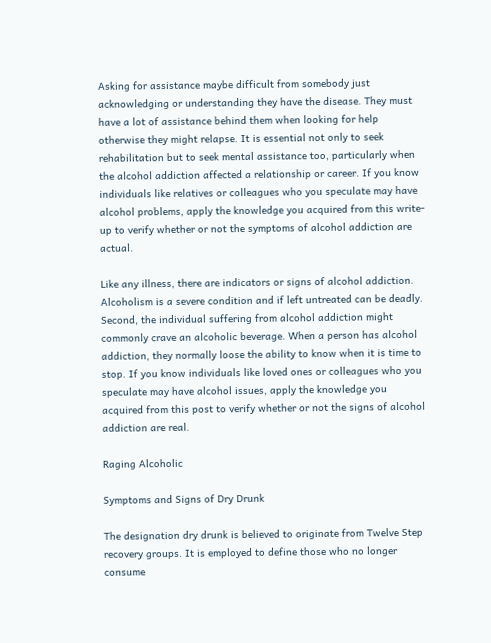Asking for assistance maybe difficult from somebody just acknowledging or understanding they have the disease. They must have a lot of assistance behind them when looking for help otherwise they might relapse. It is essential not only to seek rehabilitation but to seek mental assistance too, particularly when the alcohol addiction affected a relationship or career. If you know individuals like relatives or colleagues who you speculate may have alcohol problems, apply the knowledge you acquired from this write-up to verify whether or not the symptoms of alcohol addiction are actual.

Like any illness, there are indicators or signs of alcohol addiction. Alcoholism is a severe condition and if left untreated can be deadly. Second, the individual suffering from alcohol addiction might commonly crave an alcoholic beverage. When a person has alcohol addiction, they normally loose the ability to know when it is time to stop. If you know individuals like loved ones or colleagues who you speculate may have alcohol issues, apply the knowledge you acquired from this post to verify whether or not the signs of alcohol addiction are real.

Raging Alcoholic

Symptoms and Signs of Dry Drunk

The designation dry drunk is believed to originate from Twelve Step recovery groups. It is employed to define those who no longer consume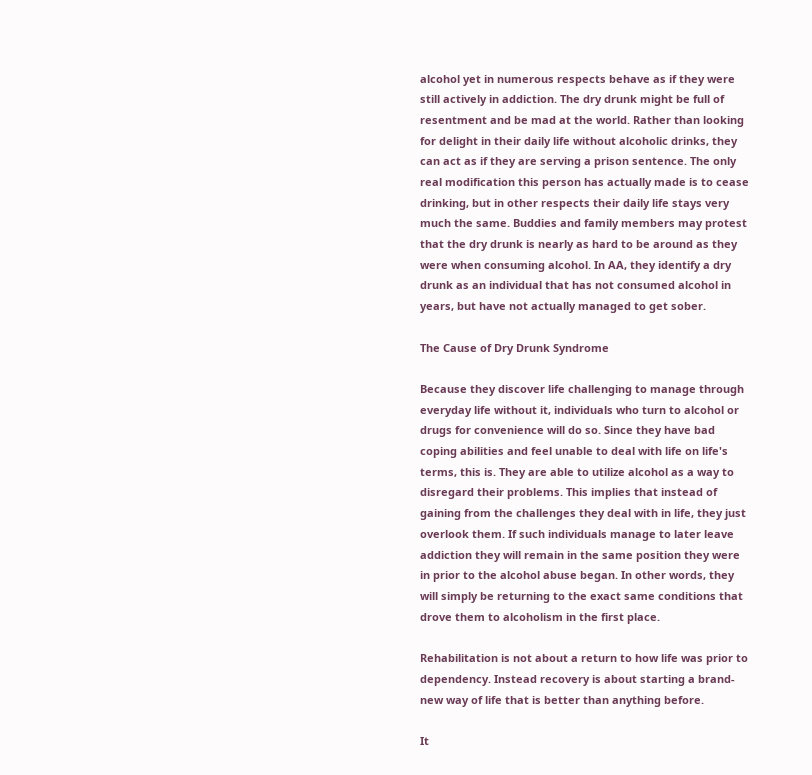alcohol yet in numerous respects behave as if they were still actively in addiction. The dry drunk might be full of resentment and be mad at the world. Rather than looking for delight in their daily life without alcoholic drinks, they can act as if they are serving a prison sentence. The only real modification this person has actually made is to cease drinking, but in other respects their daily life stays very much the same. Buddies and family members may protest that the dry drunk is nearly as hard to be around as they were when consuming alcohol. In AA, they identify a dry drunk as an individual that has not consumed alcohol in years, but have not actually managed to get sober.

The Cause of Dry Drunk Syndrome

Because they discover life challenging to manage through everyday life without it, individuals who turn to alcohol or drugs for convenience will do so. Since they have bad coping abilities and feel unable to deal with life on life's terms, this is. They are able to utilize alcohol as a way to disregard their problems. This implies that instead of gaining from the challenges they deal with in life, they just overlook them. If such individuals manage to later leave addiction they will remain in the same position they were in prior to the alcohol abuse began. In other words, they will simply be returning to the exact same conditions that drove them to alcoholism in the first place.

Rehabilitation is not about a return to how life was prior to dependency. Instead recovery is about starting a brand-new way of life that is better than anything before.

It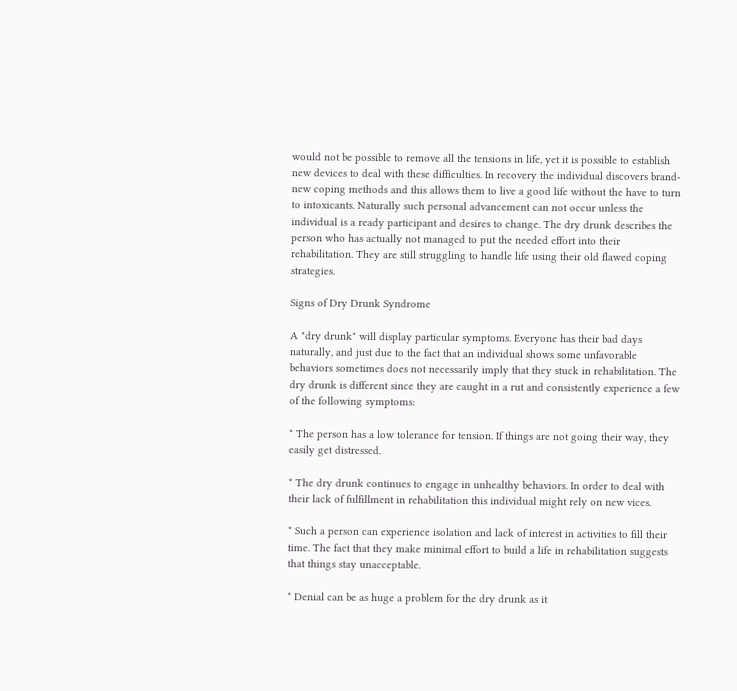would not be possible to remove all the tensions in life, yet it is possible to establish new devices to deal with these difficulties. In recovery the individual discovers brand-new coping methods and this allows them to live a good life without the have to turn to intoxicants. Naturally such personal advancement can not occur unless the individual is a ready participant and desires to change. The dry drunk describes the person who has actually not managed to put the needed effort into their rehabilitation. They are still struggling to handle life using their old flawed coping strategies.

Signs of Dry Drunk Syndrome

A "dry drunk" will display particular symptoms. Everyone has their bad days naturally, and just due to the fact that an individual shows some unfavorable behaviors sometimes does not necessarily imply that they stuck in rehabilitation. The dry drunk is different since they are caught in a rut and consistently experience a few of the following symptoms:

* The person has a low tolerance for tension. If things are not going their way, they easily get distressed.

* The dry drunk continues to engage in unhealthy behaviors. In order to deal with their lack of fulfillment in rehabilitation this individual might rely on new vices.

* Such a person can experience isolation and lack of interest in activities to fill their time. The fact that they make minimal effort to build a life in rehabilitation suggests that things stay unacceptable.

* Denial can be as huge a problem for the dry drunk as it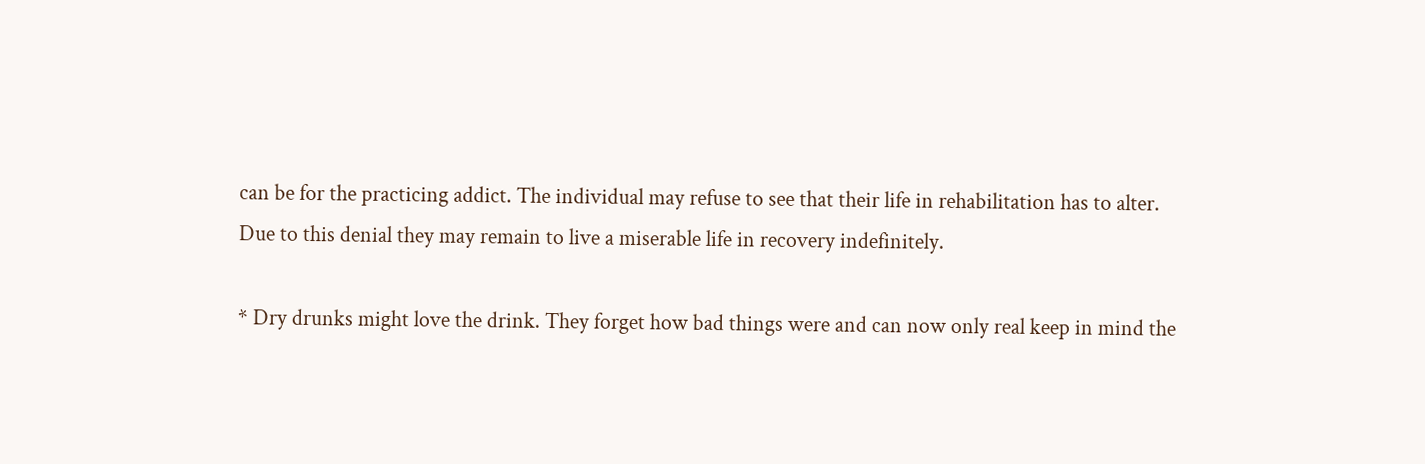can be for the practicing addict. The individual may refuse to see that their life in rehabilitation has to alter. Due to this denial they may remain to live a miserable life in recovery indefinitely.

* Dry drunks might love the drink. They forget how bad things were and can now only real keep in mind the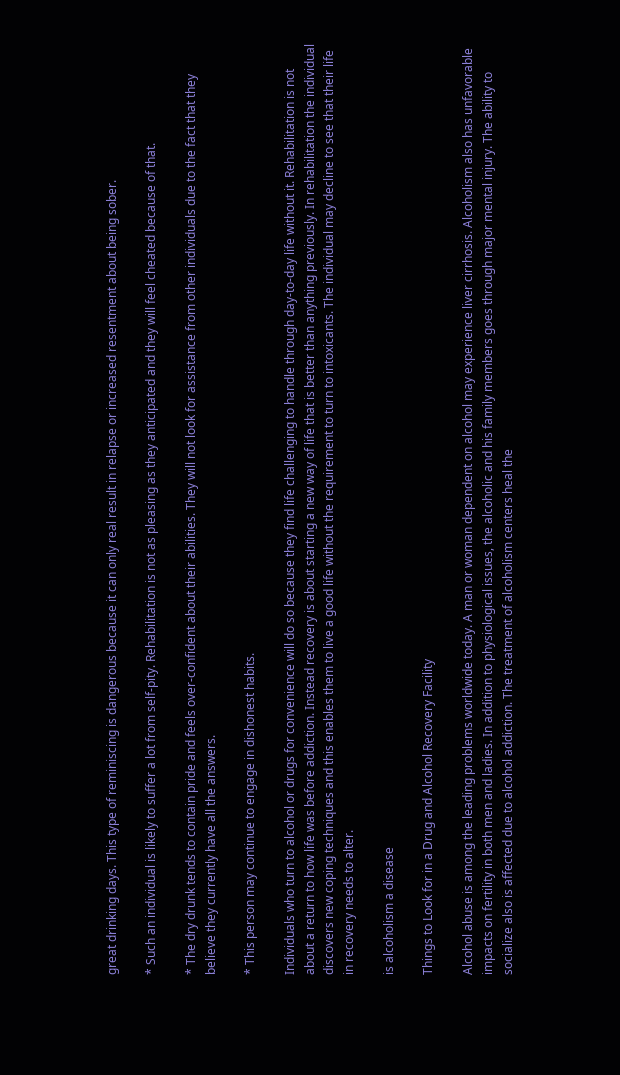great drinking days. This type of reminiscing is dangerous because it can only real result in relapse or increased resentment about being sober.

* Such an individual is likely to suffer a lot from self-pity. Rehabilitation is not as pleasing as they anticipated and they will feel cheated because of that.

* The dry drunk tends to contain pride and feels over-confident about their abilities. They will not look for assistance from other individuals due to the fact that they believe they currently have all the answers.

* This person may continue to engage in dishonest habits.

Individuals who turn to alcohol or drugs for convenience will do so because they find life challenging to handle through day-to-day life without it. Rehabilitation is not about a return to how life was before addiction. Instead recovery is about starting a new way of life that is better than anything previously. In rehabilitation the individual discovers new coping techniques and this enables them to live a good life without the requirement to turn to intoxicants. The individual may decline to see that their life in recovery needs to alter.

is alcoholism a disease

Things to Look for in a Drug and Alcohol Recovery Facility

Alcohol abuse is among the leading problems worldwide today. A man or woman dependent on alcohol may experience liver cirrhosis. Alcoholism also has unfavorable impacts on fertility in both men and ladies. In addition to physiological issues, the alcoholic and his family members goes through major mental injury. The ability to socialize also is affected due to alcohol addiction. The treatment of alcoholism centers heal the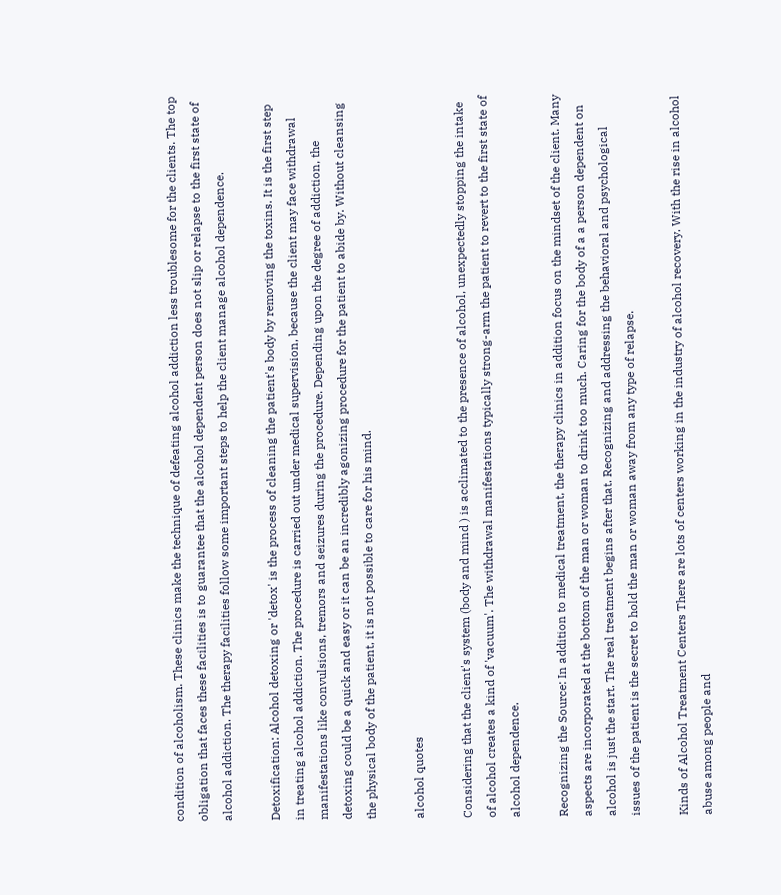condition of alcoholism. These clinics make the technique of defeating alcohol addiction less troublesome for the clients. The top obligation that faces these facilities is to guarantee that the alcohol dependent person does not slip or relapse to the first state of alcohol addiction. The therapy facilities follow some important steps to help the client manage alcohol dependence.

Detoxification: Alcohol detoxing or 'detox' is the process of cleaning the patient's body by removing the toxins. It is the first step in treating alcohol addiction. The procedure is carried out under medical supervision, because the client may face withdrawal manifestations like convulsions, tremors and seizures during the procedure. Depending upon the degree of addiction, the detoxing could be a quick and easy or it can be an incredibly agonizing procedure for the patient to abide by. Without cleansing the physical body of the patient, it is not possible to care for his mind.

alcohol quotes

Considering that the client's system (body and mind ) is acclimated to the presence of alcohol, unexpectedly stopping the intake of alcohol creates a kind of 'vacuum'. The withdrawal manifestations typically strong-arm the patient to revert to the first state of alcohol dependence.

Recognizing the Source: In addition to medical treatment, the therapy clinics in addition focus on the mindset of the client. Many aspects are incorporated at the bottom of the man or woman to drink too much. Caring for the body of a a person dependent on alcohol is just the start. The real treatment begins after that. Recognizing and addressing the behavioral and psychological issues of the patient is the secret to hold the man or woman away from any type of relapse.

Kinds of Alcohol Treatment Centers There are lots of centers working in the industry of alcohol recovery. With the rise in alcohol abuse among people and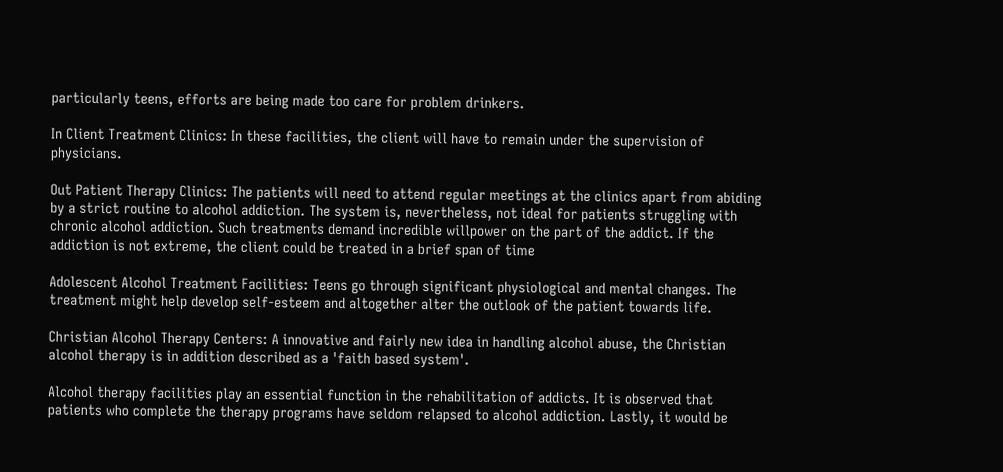particularly teens, efforts are being made too care for problem drinkers.

In Client Treatment Clinics: In these facilities, the client will have to remain under the supervision of physicians.

Out Patient Therapy Clinics: The patients will need to attend regular meetings at the clinics apart from abiding by a strict routine to alcohol addiction. The system is, nevertheless, not ideal for patients struggling with chronic alcohol addiction. Such treatments demand incredible willpower on the part of the addict. If the addiction is not extreme, the client could be treated in a brief span of time

Adolescent Alcohol Treatment Facilities: Teens go through significant physiological and mental changes. The treatment might help develop self-esteem and altogether alter the outlook of the patient towards life.

Christian Alcohol Therapy Centers: A innovative and fairly new idea in handling alcohol abuse, the Christian alcohol therapy is in addition described as a 'faith based system'.

Alcohol therapy facilities play an essential function in the rehabilitation of addicts. It is observed that patients who complete the therapy programs have seldom relapsed to alcohol addiction. Lastly, it would be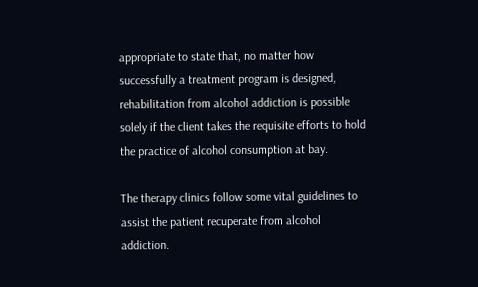appropriate to state that, no matter how successfully a treatment program is designed, rehabilitation from alcohol addiction is possible solely if the client takes the requisite efforts to hold the practice of alcohol consumption at bay.

The therapy clinics follow some vital guidelines to assist the patient recuperate from alcohol addiction.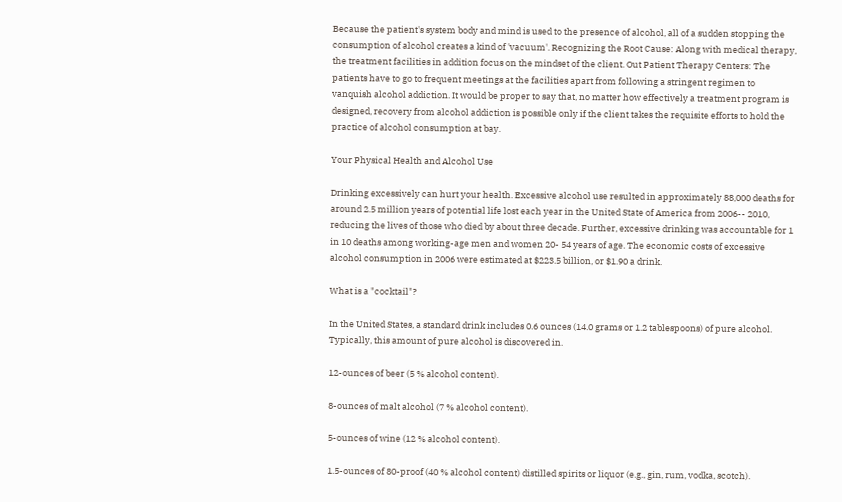Because the patient's system body and mind is used to the presence of alcohol, all of a sudden stopping the consumption of alcohol creates a kind of 'vacuum'. Recognizing the Root Cause: Along with medical therapy, the treatment facilities in addition focus on the mindset of the client. Out Patient Therapy Centers: The patients have to go to frequent meetings at the facilities apart from following a stringent regimen to vanquish alcohol addiction. It would be proper to say that, no matter how effectively a treatment program is designed, recovery from alcohol addiction is possible only if the client takes the requisite efforts to hold the practice of alcohol consumption at bay.

Your Physical Health and Alcohol Use

Drinking excessively can hurt your health. Excessive alcohol use resulted in approximately 88,000 deaths for around 2.5 million years of potential life lost each year in the United State of America from 2006-- 2010, reducing the lives of those who died by about three decade. Further, excessive drinking was accountable for 1 in 10 deaths among working-age men and women 20- 54 years of age. The economic costs of excessive alcohol consumption in 2006 were estimated at $223.5 billion, or $1.90 a drink.

What is a "cocktail"?

In the United States, a standard drink includes 0.6 ounces (14.0 grams or 1.2 tablespoons) of pure alcohol. Typically, this amount of pure alcohol is discovered in.

12-ounces of beer (5 % alcohol content).

8-ounces of malt alcohol (7 % alcohol content).

5-ounces of wine (12 % alcohol content).

1.5-ounces of 80-proof (40 % alcohol content) distilled spirits or liquor (e.g., gin, rum, vodka, scotch).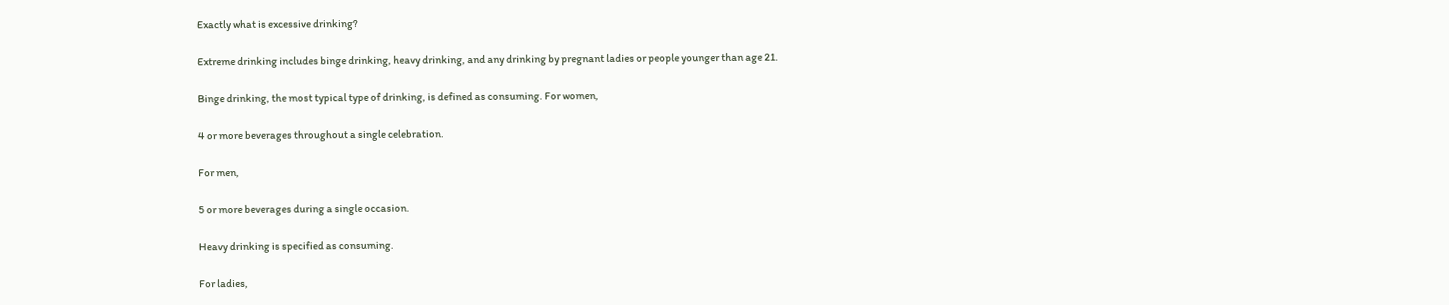Exactly what is excessive drinking?

Extreme drinking includes binge drinking, heavy drinking, and any drinking by pregnant ladies or people younger than age 21.

Binge drinking, the most typical type of drinking, is defined as consuming. For women,

4 or more beverages throughout a single celebration.

For men,

5 or more beverages during a single occasion.

Heavy drinking is specified as consuming.

For ladies,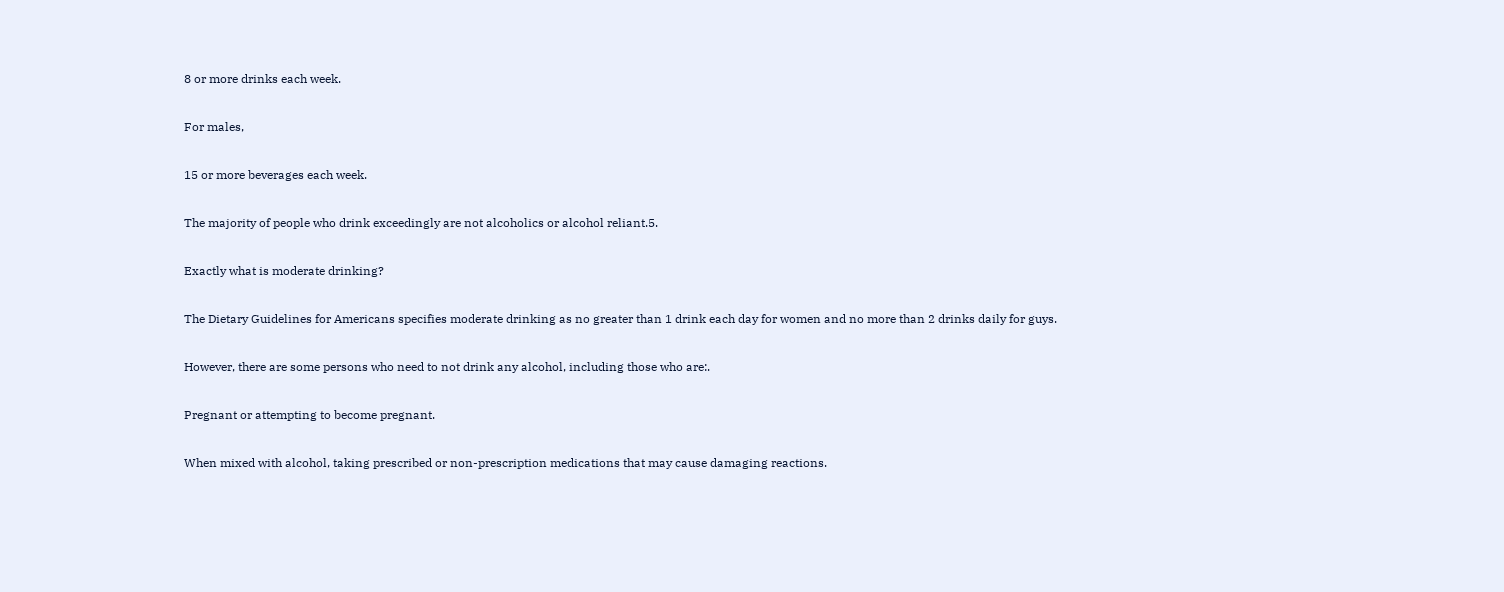8 or more drinks each week.

For males,

15 or more beverages each week.

The majority of people who drink exceedingly are not alcoholics or alcohol reliant.5.

Exactly what is moderate drinking?

The Dietary Guidelines for Americans specifies moderate drinking as no greater than 1 drink each day for women and no more than 2 drinks daily for guys.

However, there are some persons who need to not drink any alcohol, including those who are:.

Pregnant or attempting to become pregnant.

When mixed with alcohol, taking prescribed or non-prescription medications that may cause damaging reactions.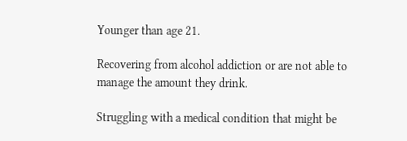Younger than age 21.

Recovering from alcohol addiction or are not able to manage the amount they drink.

Struggling with a medical condition that might be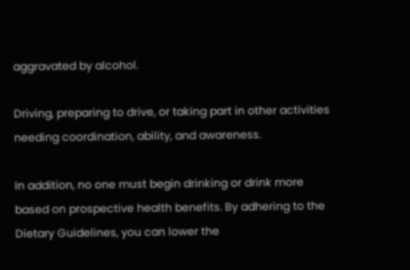aggravated by alcohol.

Driving, preparing to drive, or taking part in other activities needing coordination, ability, and awareness.

In addition, no one must begin drinking or drink more based on prospective health benefits. By adhering to the Dietary Guidelines, you can lower the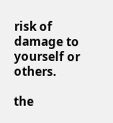risk of damage to yourself or others.

the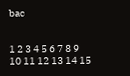bac


1 2 3 4 5 6 7 8 9 10 11 12 13 14 15